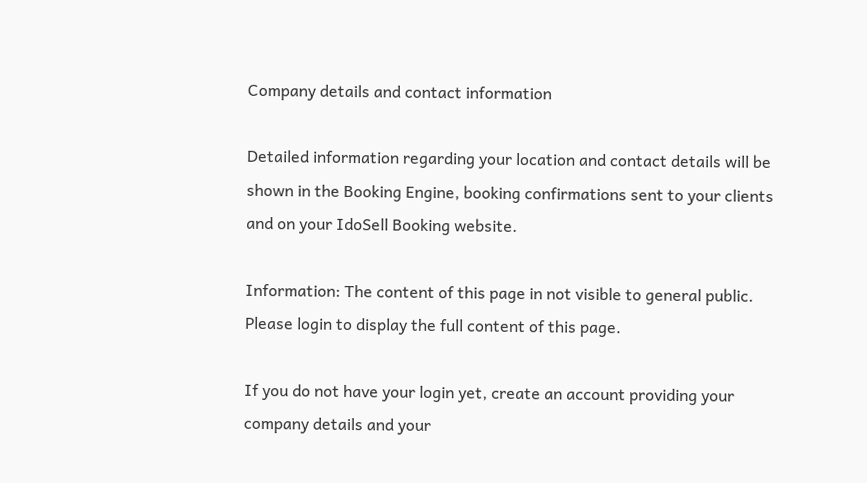Company details and contact information

Detailed information regarding your location and contact details will be shown in the Booking Engine, booking confirmations sent to your clients and on your IdoSell Booking website.

Information: The content of this page in not visible to general public. Please login to display the full content of this page.

If you do not have your login yet, create an account providing your company details and your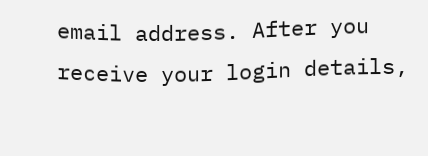email address. After you receive your login details,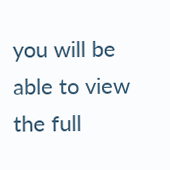you will be able to view the full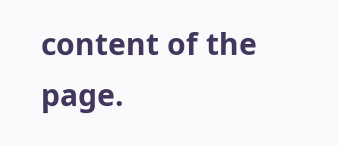content of the page.